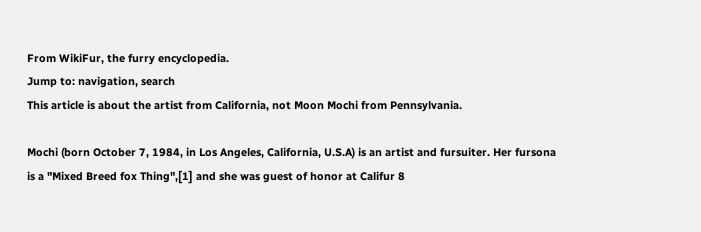From WikiFur, the furry encyclopedia.
Jump to: navigation, search
This article is about the artist from California, not Moon Mochi from Pennsylvania.

Mochi (born October 7, 1984, in Los Angeles, California, U.S.A) is an artist and fursuiter. Her fursona is a "Mixed Breed fox Thing",[1] and she was guest of honor at Califur 8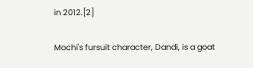in 2012.[2]

Mochi's fursuit character, Dandi, is a goat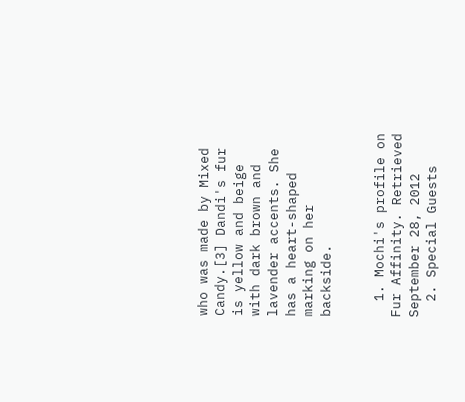who was made by Mixed Candy.[3] Dandi's fur is yellow and beige with dark brown and lavender accents. She has a heart-shaped marking on her backside.


  1. Mochi's profile on Fur Affinity. Retrieved September 28, 2012
  2. Special Guests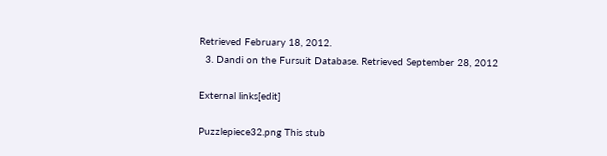Retrieved February 18, 2012.
  3. Dandi on the Fursuit Database. Retrieved September 28, 2012

External links[edit]

Puzzlepiece32.png This stub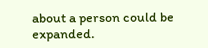about a person could be expanded.